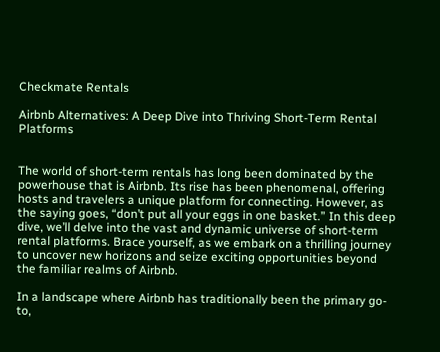Checkmate Rentals

Airbnb Alternatives: A Deep Dive into Thriving Short-Term Rental Platforms


The world of short-term rentals has long been dominated by the powerhouse that is Airbnb. Its rise has been phenomenal, offering hosts and travelers a unique platform for connecting. However, as the saying goes, “don’t put all your eggs in one basket.” In this deep dive, we’ll delve into the vast and dynamic universe of short-term rental platforms. Brace yourself, as we embark on a thrilling journey to uncover new horizons and seize exciting opportunities beyond the familiar realms of Airbnb.

In a landscape where Airbnb has traditionally been the primary go-to,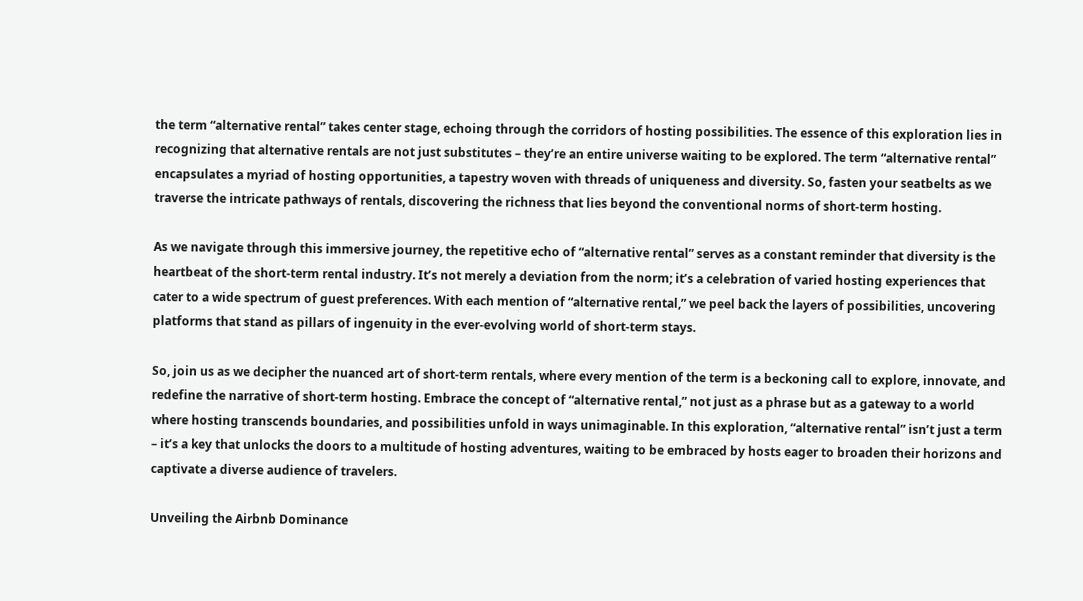the term “alternative rental” takes center stage, echoing through the corridors of hosting possibilities. The essence of this exploration lies in recognizing that alternative rentals are not just substitutes – they’re an entire universe waiting to be explored. The term “alternative rental” encapsulates a myriad of hosting opportunities, a tapestry woven with threads of uniqueness and diversity. So, fasten your seatbelts as we traverse the intricate pathways of rentals, discovering the richness that lies beyond the conventional norms of short-term hosting.

As we navigate through this immersive journey, the repetitive echo of “alternative rental” serves as a constant reminder that diversity is the heartbeat of the short-term rental industry. It’s not merely a deviation from the norm; it’s a celebration of varied hosting experiences that cater to a wide spectrum of guest preferences. With each mention of “alternative rental,” we peel back the layers of possibilities, uncovering platforms that stand as pillars of ingenuity in the ever-evolving world of short-term stays.

So, join us as we decipher the nuanced art of short-term rentals, where every mention of the term is a beckoning call to explore, innovate, and redefine the narrative of short-term hosting. Embrace the concept of “alternative rental,” not just as a phrase but as a gateway to a world where hosting transcends boundaries, and possibilities unfold in ways unimaginable. In this exploration, “alternative rental” isn’t just a term – it’s a key that unlocks the doors to a multitude of hosting adventures, waiting to be embraced by hosts eager to broaden their horizons and captivate a diverse audience of travelers.

Unveiling the Airbnb Dominance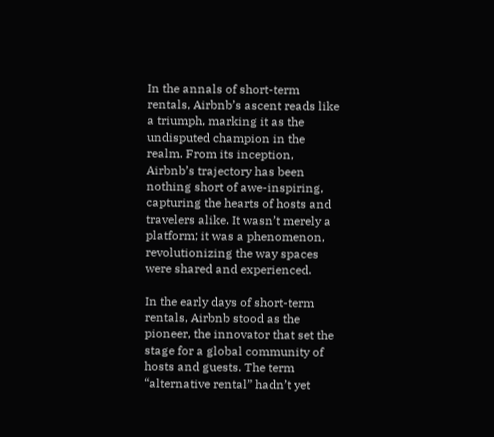In the annals of short-term rentals, Airbnb’s ascent reads like a triumph, marking it as the undisputed champion in the realm. From its inception, Airbnb’s trajectory has been nothing short of awe-inspiring, capturing the hearts of hosts and travelers alike. It wasn’t merely a platform; it was a phenomenon, revolutionizing the way spaces were shared and experienced.

In the early days of short-term rentals, Airbnb stood as the pioneer, the innovator that set the stage for a global community of hosts and guests. The term “alternative rental” hadn’t yet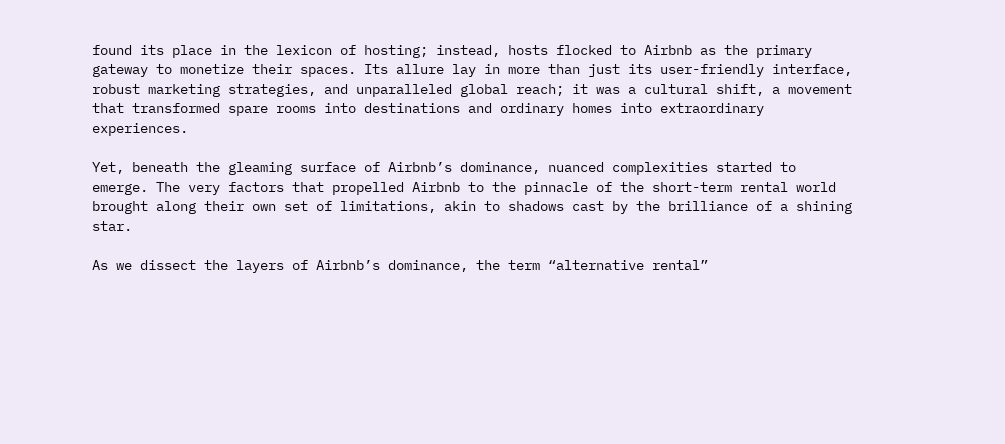found its place in the lexicon of hosting; instead, hosts flocked to Airbnb as the primary gateway to monetize their spaces. Its allure lay in more than just its user-friendly interface, robust marketing strategies, and unparalleled global reach; it was a cultural shift, a movement that transformed spare rooms into destinations and ordinary homes into extraordinary experiences.

Yet, beneath the gleaming surface of Airbnb’s dominance, nuanced complexities started to emerge. The very factors that propelled Airbnb to the pinnacle of the short-term rental world brought along their own set of limitations, akin to shadows cast by the brilliance of a shining star.

As we dissect the layers of Airbnb’s dominance, the term “alternative rental”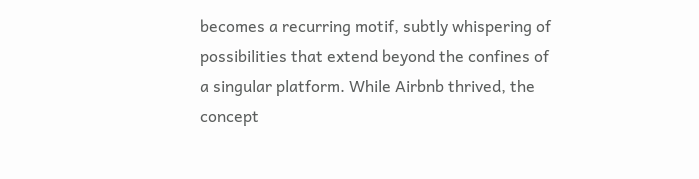becomes a recurring motif, subtly whispering of possibilities that extend beyond the confines of a singular platform. While Airbnb thrived, the concept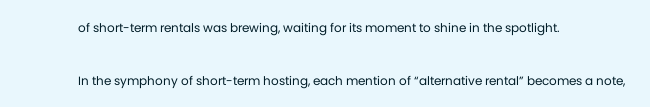of short-term rentals was brewing, waiting for its moment to shine in the spotlight.

In the symphony of short-term hosting, each mention of “alternative rental” becomes a note,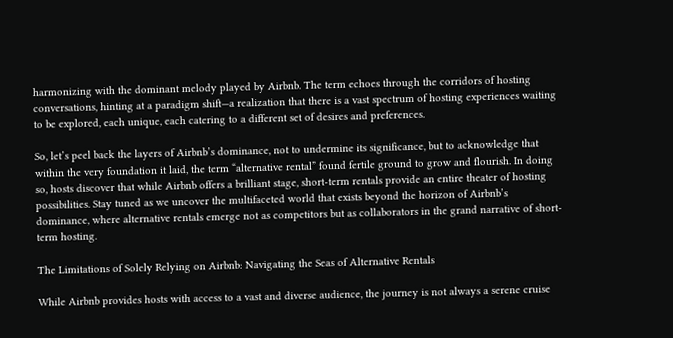harmonizing with the dominant melody played by Airbnb. The term echoes through the corridors of hosting conversations, hinting at a paradigm shift—a realization that there is a vast spectrum of hosting experiences waiting to be explored, each unique, each catering to a different set of desires and preferences.

So, let’s peel back the layers of Airbnb’s dominance, not to undermine its significance, but to acknowledge that within the very foundation it laid, the term “alternative rental” found fertile ground to grow and flourish. In doing so, hosts discover that while Airbnb offers a brilliant stage, short-term rentals provide an entire theater of hosting possibilities. Stay tuned as we uncover the multifaceted world that exists beyond the horizon of Airbnb’s dominance, where alternative rentals emerge not as competitors but as collaborators in the grand narrative of short-term hosting.

The Limitations of Solely Relying on Airbnb: Navigating the Seas of Alternative Rentals

While Airbnb provides hosts with access to a vast and diverse audience, the journey is not always a serene cruise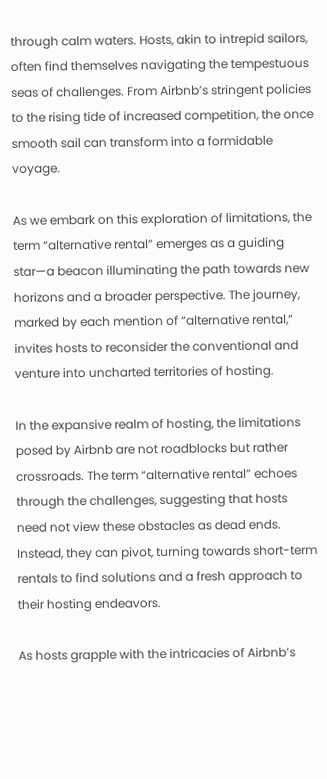through calm waters. Hosts, akin to intrepid sailors, often find themselves navigating the tempestuous seas of challenges. From Airbnb’s stringent policies to the rising tide of increased competition, the once smooth sail can transform into a formidable voyage.

As we embark on this exploration of limitations, the term “alternative rental” emerges as a guiding star—a beacon illuminating the path towards new horizons and a broader perspective. The journey, marked by each mention of “alternative rental,” invites hosts to reconsider the conventional and venture into uncharted territories of hosting.

In the expansive realm of hosting, the limitations posed by Airbnb are not roadblocks but rather crossroads. The term “alternative rental” echoes through the challenges, suggesting that hosts need not view these obstacles as dead ends. Instead, they can pivot, turning towards short-term rentals to find solutions and a fresh approach to their hosting endeavors.

As hosts grapple with the intricacies of Airbnb’s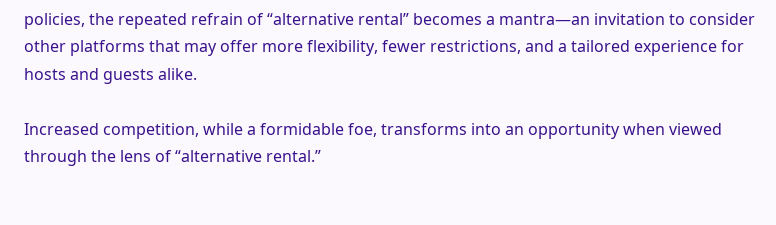policies, the repeated refrain of “alternative rental” becomes a mantra—an invitation to consider other platforms that may offer more flexibility, fewer restrictions, and a tailored experience for hosts and guests alike.

Increased competition, while a formidable foe, transforms into an opportunity when viewed through the lens of “alternative rental.”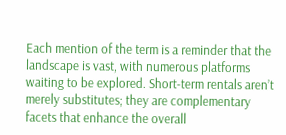Each mention of the term is a reminder that the landscape is vast, with numerous platforms waiting to be explored. Short-term rentals aren’t merely substitutes; they are complementary facets that enhance the overall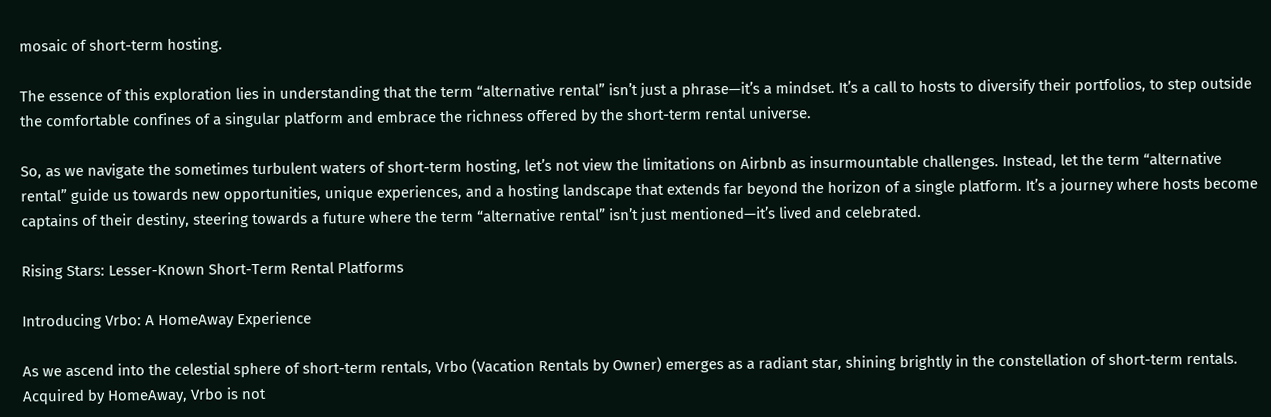mosaic of short-term hosting.

The essence of this exploration lies in understanding that the term “alternative rental” isn’t just a phrase—it’s a mindset. It’s a call to hosts to diversify their portfolios, to step outside the comfortable confines of a singular platform and embrace the richness offered by the short-term rental universe.

So, as we navigate the sometimes turbulent waters of short-term hosting, let’s not view the limitations on Airbnb as insurmountable challenges. Instead, let the term “alternative rental” guide us towards new opportunities, unique experiences, and a hosting landscape that extends far beyond the horizon of a single platform. It’s a journey where hosts become captains of their destiny, steering towards a future where the term “alternative rental” isn’t just mentioned—it’s lived and celebrated.

Rising Stars: Lesser-Known Short-Term Rental Platforms

Introducing Vrbo: A HomeAway Experience

As we ascend into the celestial sphere of short-term rentals, Vrbo (Vacation Rentals by Owner) emerges as a radiant star, shining brightly in the constellation of short-term rentals. Acquired by HomeAway, Vrbo is not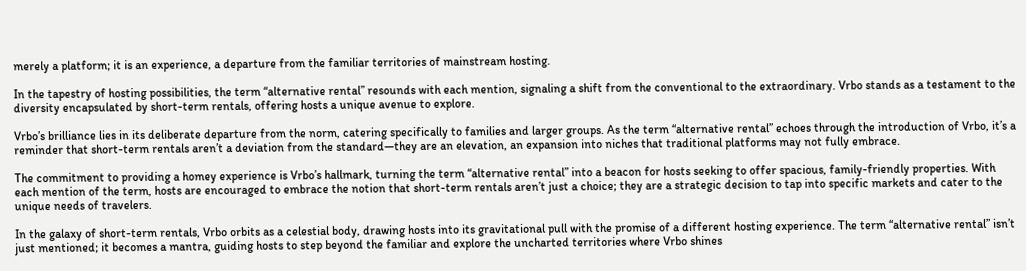merely a platform; it is an experience, a departure from the familiar territories of mainstream hosting.

In the tapestry of hosting possibilities, the term “alternative rental” resounds with each mention, signaling a shift from the conventional to the extraordinary. Vrbo stands as a testament to the diversity encapsulated by short-term rentals, offering hosts a unique avenue to explore.

Vrbo’s brilliance lies in its deliberate departure from the norm, catering specifically to families and larger groups. As the term “alternative rental” echoes through the introduction of Vrbo, it’s a reminder that short-term rentals aren’t a deviation from the standard—they are an elevation, an expansion into niches that traditional platforms may not fully embrace.

The commitment to providing a homey experience is Vrbo’s hallmark, turning the term “alternative rental” into a beacon for hosts seeking to offer spacious, family-friendly properties. With each mention of the term, hosts are encouraged to embrace the notion that short-term rentals aren’t just a choice; they are a strategic decision to tap into specific markets and cater to the unique needs of travelers.

In the galaxy of short-term rentals, Vrbo orbits as a celestial body, drawing hosts into its gravitational pull with the promise of a different hosting experience. The term “alternative rental” isn’t just mentioned; it becomes a mantra, guiding hosts to step beyond the familiar and explore the uncharted territories where Vrbo shines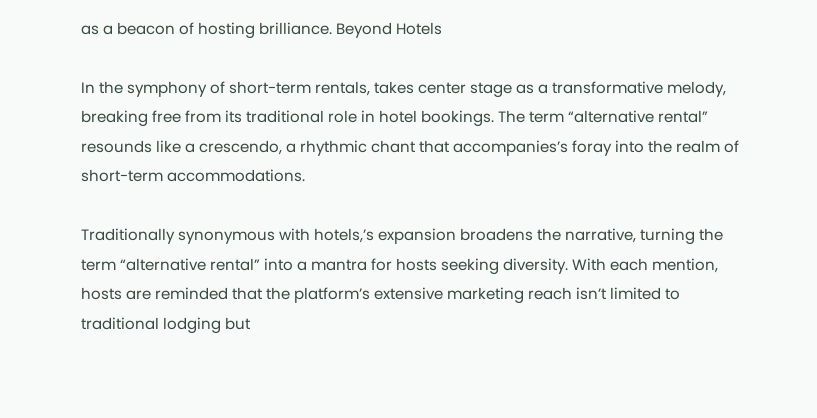as a beacon of hosting brilliance. Beyond Hotels

In the symphony of short-term rentals, takes center stage as a transformative melody, breaking free from its traditional role in hotel bookings. The term “alternative rental” resounds like a crescendo, a rhythmic chant that accompanies’s foray into the realm of short-term accommodations.

Traditionally synonymous with hotels,’s expansion broadens the narrative, turning the term “alternative rental” into a mantra for hosts seeking diversity. With each mention, hosts are reminded that the platform’s extensive marketing reach isn’t limited to traditional lodging but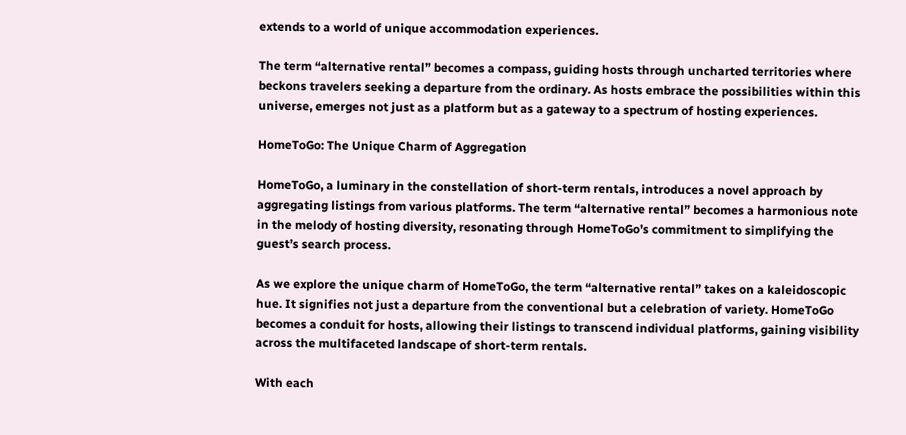extends to a world of unique accommodation experiences.

The term “alternative rental” becomes a compass, guiding hosts through uncharted territories where beckons travelers seeking a departure from the ordinary. As hosts embrace the possibilities within this universe, emerges not just as a platform but as a gateway to a spectrum of hosting experiences.

HomeToGo: The Unique Charm of Aggregation

HomeToGo, a luminary in the constellation of short-term rentals, introduces a novel approach by aggregating listings from various platforms. The term “alternative rental” becomes a harmonious note in the melody of hosting diversity, resonating through HomeToGo’s commitment to simplifying the guest’s search process.

As we explore the unique charm of HomeToGo, the term “alternative rental” takes on a kaleidoscopic hue. It signifies not just a departure from the conventional but a celebration of variety. HomeToGo becomes a conduit for hosts, allowing their listings to transcend individual platforms, gaining visibility across the multifaceted landscape of short-term rentals.

With each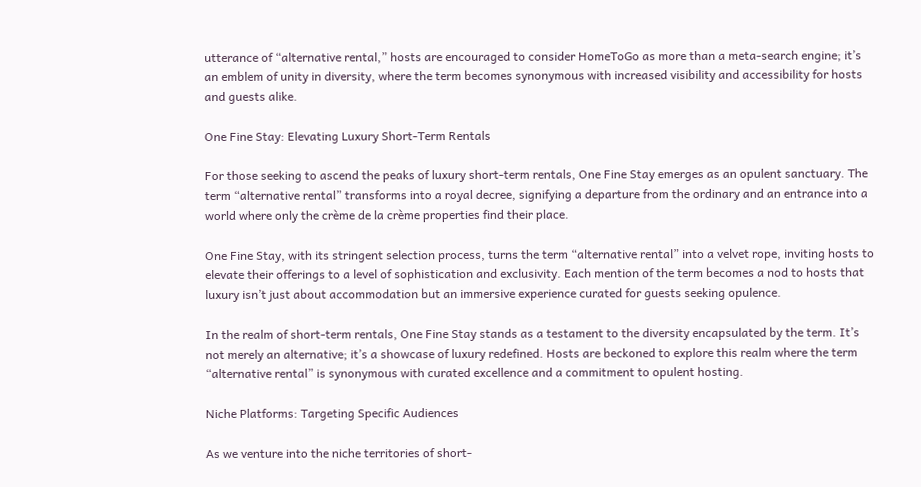utterance of “alternative rental,” hosts are encouraged to consider HomeToGo as more than a meta-search engine; it’s an emblem of unity in diversity, where the term becomes synonymous with increased visibility and accessibility for hosts and guests alike.

One Fine Stay: Elevating Luxury Short-Term Rentals

For those seeking to ascend the peaks of luxury short-term rentals, One Fine Stay emerges as an opulent sanctuary. The term “alternative rental” transforms into a royal decree, signifying a departure from the ordinary and an entrance into a world where only the crème de la crème properties find their place.

One Fine Stay, with its stringent selection process, turns the term “alternative rental” into a velvet rope, inviting hosts to elevate their offerings to a level of sophistication and exclusivity. Each mention of the term becomes a nod to hosts that luxury isn’t just about accommodation but an immersive experience curated for guests seeking opulence.

In the realm of short-term rentals, One Fine Stay stands as a testament to the diversity encapsulated by the term. It’s not merely an alternative; it’s a showcase of luxury redefined. Hosts are beckoned to explore this realm where the term “alternative rental” is synonymous with curated excellence and a commitment to opulent hosting.

Niche Platforms: Targeting Specific Audiences

As we venture into the niche territories of short-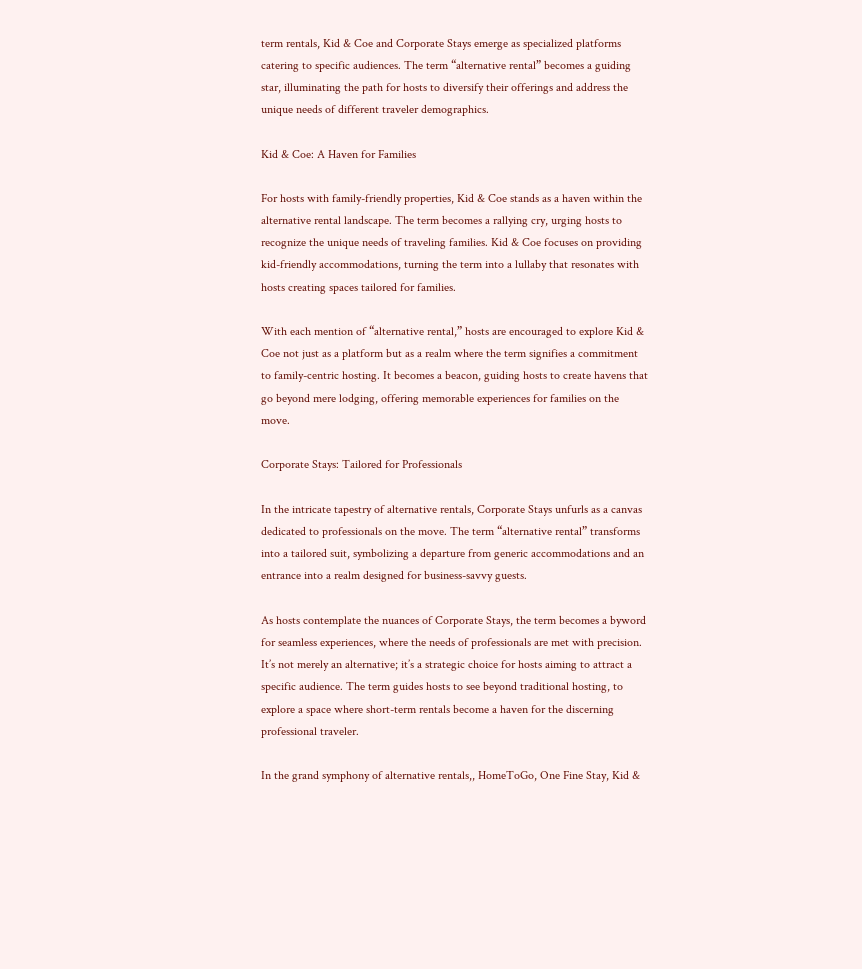term rentals, Kid & Coe and Corporate Stays emerge as specialized platforms catering to specific audiences. The term “alternative rental” becomes a guiding star, illuminating the path for hosts to diversify their offerings and address the unique needs of different traveler demographics.

Kid & Coe: A Haven for Families

For hosts with family-friendly properties, Kid & Coe stands as a haven within the alternative rental landscape. The term becomes a rallying cry, urging hosts to recognize the unique needs of traveling families. Kid & Coe focuses on providing kid-friendly accommodations, turning the term into a lullaby that resonates with hosts creating spaces tailored for families.

With each mention of “alternative rental,” hosts are encouraged to explore Kid & Coe not just as a platform but as a realm where the term signifies a commitment to family-centric hosting. It becomes a beacon, guiding hosts to create havens that go beyond mere lodging, offering memorable experiences for families on the move.

Corporate Stays: Tailored for Professionals

In the intricate tapestry of alternative rentals, Corporate Stays unfurls as a canvas dedicated to professionals on the move. The term “alternative rental” transforms into a tailored suit, symbolizing a departure from generic accommodations and an entrance into a realm designed for business-savvy guests.

As hosts contemplate the nuances of Corporate Stays, the term becomes a byword for seamless experiences, where the needs of professionals are met with precision. It’s not merely an alternative; it’s a strategic choice for hosts aiming to attract a specific audience. The term guides hosts to see beyond traditional hosting, to explore a space where short-term rentals become a haven for the discerning professional traveler.

In the grand symphony of alternative rentals,, HomeToGo, One Fine Stay, Kid &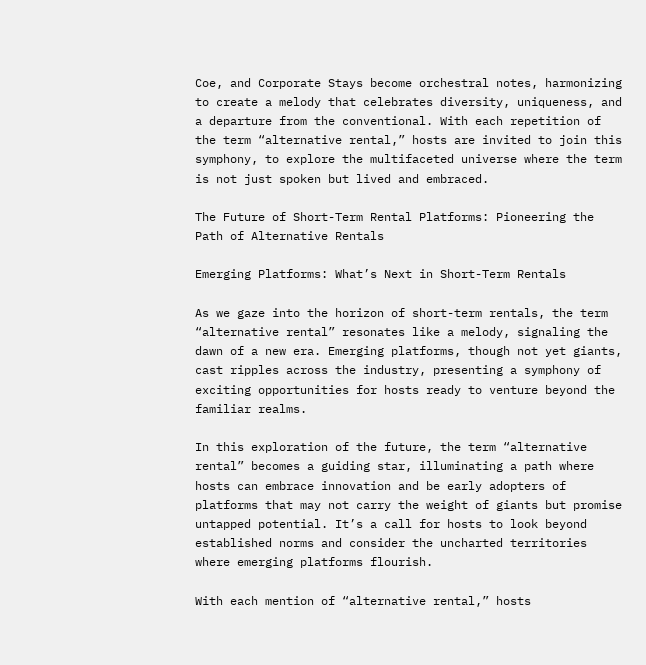Coe, and Corporate Stays become orchestral notes, harmonizing to create a melody that celebrates diversity, uniqueness, and a departure from the conventional. With each repetition of the term “alternative rental,” hosts are invited to join this symphony, to explore the multifaceted universe where the term is not just spoken but lived and embraced.

The Future of Short-Term Rental Platforms: Pioneering the Path of Alternative Rentals

Emerging Platforms: What’s Next in Short-Term Rentals

As we gaze into the horizon of short-term rentals, the term “alternative rental” resonates like a melody, signaling the dawn of a new era. Emerging platforms, though not yet giants, cast ripples across the industry, presenting a symphony of exciting opportunities for hosts ready to venture beyond the familiar realms.

In this exploration of the future, the term “alternative rental” becomes a guiding star, illuminating a path where hosts can embrace innovation and be early adopters of platforms that may not carry the weight of giants but promise untapped potential. It’s a call for hosts to look beyond established norms and consider the uncharted territories where emerging platforms flourish.

With each mention of “alternative rental,” hosts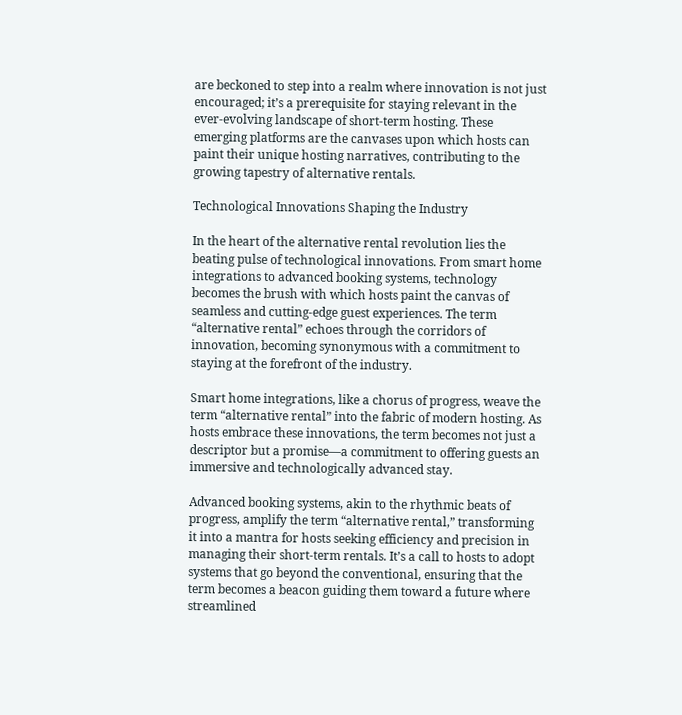are beckoned to step into a realm where innovation is not just encouraged; it’s a prerequisite for staying relevant in the ever-evolving landscape of short-term hosting. These emerging platforms are the canvases upon which hosts can paint their unique hosting narratives, contributing to the growing tapestry of alternative rentals.

Technological Innovations Shaping the Industry

In the heart of the alternative rental revolution lies the beating pulse of technological innovations. From smart home integrations to advanced booking systems, technology becomes the brush with which hosts paint the canvas of seamless and cutting-edge guest experiences. The term “alternative rental” echoes through the corridors of innovation, becoming synonymous with a commitment to staying at the forefront of the industry.

Smart home integrations, like a chorus of progress, weave the term “alternative rental” into the fabric of modern hosting. As hosts embrace these innovations, the term becomes not just a descriptor but a promise—a commitment to offering guests an immersive and technologically advanced stay.

Advanced booking systems, akin to the rhythmic beats of progress, amplify the term “alternative rental,” transforming it into a mantra for hosts seeking efficiency and precision in managing their short-term rentals. It’s a call to hosts to adopt systems that go beyond the conventional, ensuring that the term becomes a beacon guiding them toward a future where streamlined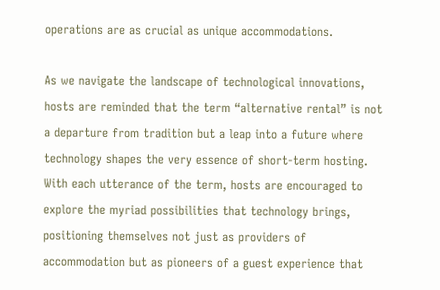operations are as crucial as unique accommodations.

As we navigate the landscape of technological innovations, hosts are reminded that the term “alternative rental” is not a departure from tradition but a leap into a future where technology shapes the very essence of short-term hosting. With each utterance of the term, hosts are encouraged to explore the myriad possibilities that technology brings, positioning themselves not just as providers of accommodation but as pioneers of a guest experience that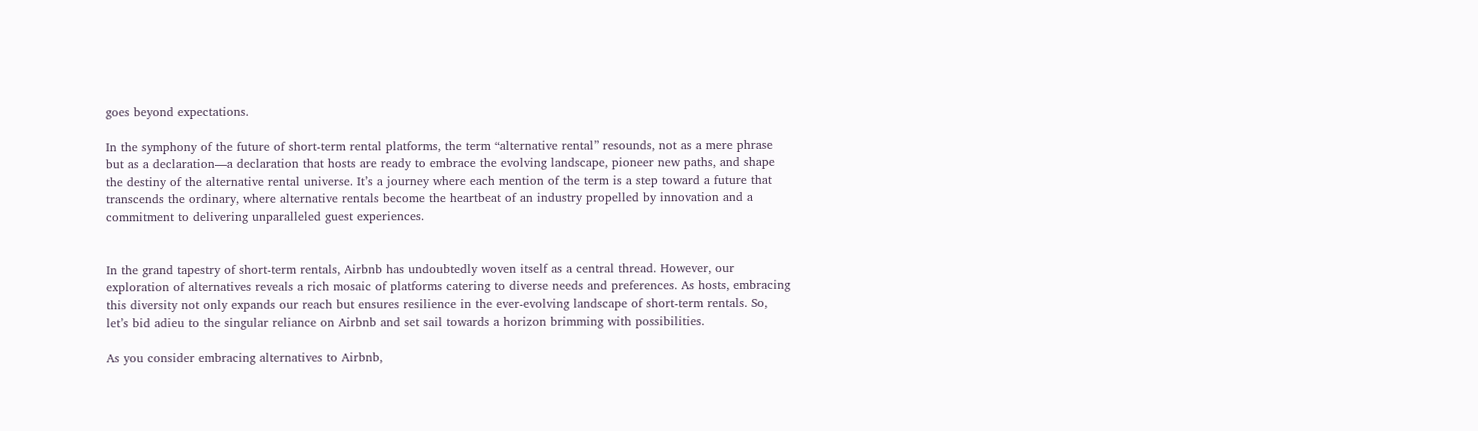goes beyond expectations.

In the symphony of the future of short-term rental platforms, the term “alternative rental” resounds, not as a mere phrase but as a declaration—a declaration that hosts are ready to embrace the evolving landscape, pioneer new paths, and shape the destiny of the alternative rental universe. It’s a journey where each mention of the term is a step toward a future that transcends the ordinary, where alternative rentals become the heartbeat of an industry propelled by innovation and a commitment to delivering unparalleled guest experiences.


In the grand tapestry of short-term rentals, Airbnb has undoubtedly woven itself as a central thread. However, our exploration of alternatives reveals a rich mosaic of platforms catering to diverse needs and preferences. As hosts, embracing this diversity not only expands our reach but ensures resilience in the ever-evolving landscape of short-term rentals. So, let’s bid adieu to the singular reliance on Airbnb and set sail towards a horizon brimming with possibilities.

As you consider embracing alternatives to Airbnb,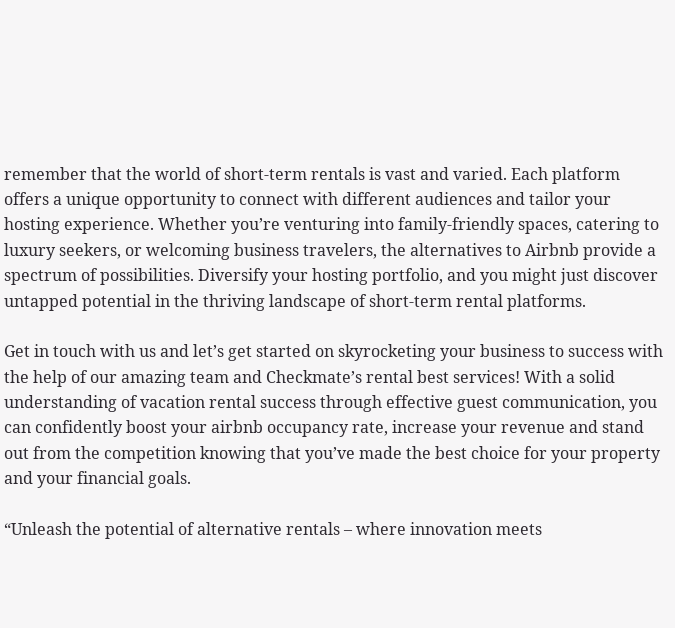remember that the world of short-term rentals is vast and varied. Each platform offers a unique opportunity to connect with different audiences and tailor your hosting experience. Whether you’re venturing into family-friendly spaces, catering to luxury seekers, or welcoming business travelers, the alternatives to Airbnb provide a spectrum of possibilities. Diversify your hosting portfolio, and you might just discover untapped potential in the thriving landscape of short-term rental platforms.

Get in touch with us and let’s get started on skyrocketing your business to success with the help of our amazing team and Checkmate’s rental best services! With a solid understanding of vacation rental success through effective guest communication, you can confidently boost your airbnb occupancy rate, increase your revenue and stand out from the competition knowing that you’ve made the best choice for your property and your financial goals.

“Unleash the potential of alternative rentals – where innovation meets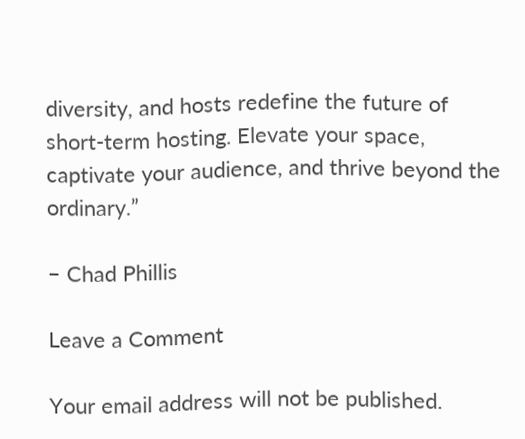diversity, and hosts redefine the future of short-term hosting. Elevate your space, captivate your audience, and thrive beyond the ordinary.”

– Chad Phillis

Leave a Comment

Your email address will not be published.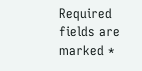Required fields are marked *